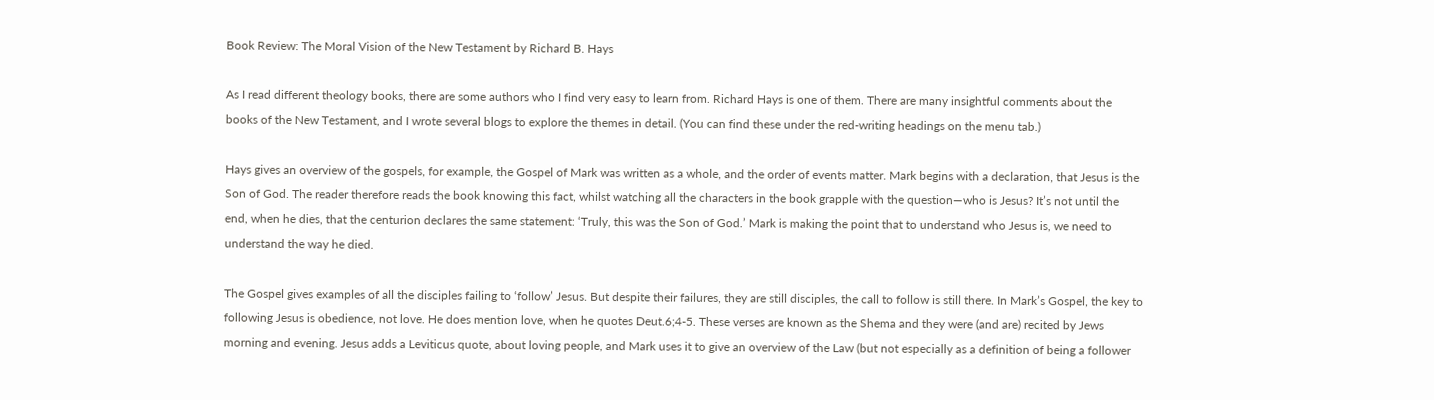Book Review: The Moral Vision of the New Testament by Richard B. Hays

As I read different theology books, there are some authors who I find very easy to learn from. Richard Hays is one of them. There are many insightful comments about the books of the New Testament, and I wrote several blogs to explore the themes in detail. (You can find these under the red-writing headings on the menu tab.)

Hays gives an overview of the gospels, for example, the Gospel of Mark was written as a whole, and the order of events matter. Mark begins with a declaration, that Jesus is the Son of God. The reader therefore reads the book knowing this fact, whilst watching all the characters in the book grapple with the question—who is Jesus? It’s not until the end, when he dies, that the centurion declares the same statement: ‘Truly, this was the Son of God.’ Mark is making the point that to understand who Jesus is, we need to understand the way he died.

The Gospel gives examples of all the disciples failing to ‘follow’ Jesus. But despite their failures, they are still disciples, the call to follow is still there. In Mark’s Gospel, the key to following Jesus is obedience, not love. He does mention love, when he quotes Deut.6;4-5. These verses are known as the Shema and they were (and are) recited by Jews morning and evening. Jesus adds a Leviticus quote, about loving people, and Mark uses it to give an overview of the Law (but not especially as a definition of being a follower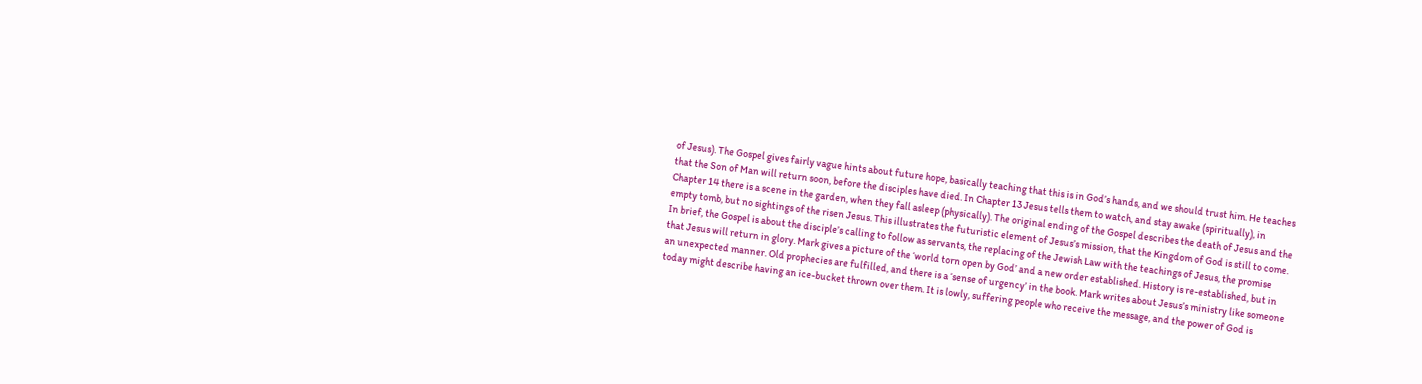of Jesus). The Gospel gives fairly vague hints about future hope, basically teaching that this is in God’s hands, and we should trust him. He teaches that the Son of Man will return soon, before the disciples have died. In Chapter 13 Jesus tells them to watch, and stay awake (spiritually), in Chapter 14 there is a scene in the garden, when they fall asleep (physically). The original ending of the Gospel describes the death of Jesus and the empty tomb, but no sightings of the risen Jesus. This illustrates the futuristic element of Jesus’s mission, that the Kingdom of God is still to come. In brief, the Gospel is about the disciple’s calling to follow as servants, the replacing of the Jewish Law with the teachings of Jesus, the promise that Jesus will return in glory. Mark gives a picture of the ‘world torn open by God’ and a new order established. History is re-established, but in an unexpected manner. Old prophecies are fulfilled, and there is a ‘sense of urgency’ in the book. Mark writes about Jesus’s ministry like someone today might describe having an ice-bucket thrown over them. It is lowly, suffering people who receive the message, and the power of God is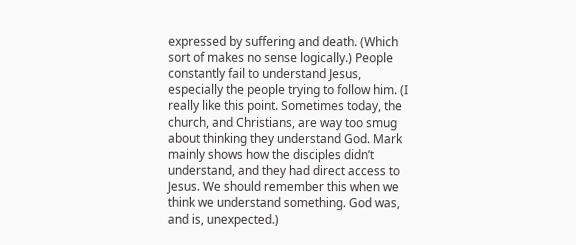expressed by suffering and death. (Which sort of makes no sense logically.) People constantly fail to understand Jesus, especially the people trying to follow him. (I really like this point. Sometimes today, the church, and Christians, are way too smug about thinking they understand God. Mark mainly shows how the disciples didn’t understand, and they had direct access to Jesus. We should remember this when we think we understand something. God was, and is, unexpected.)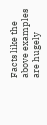Facts like the above examples are hugely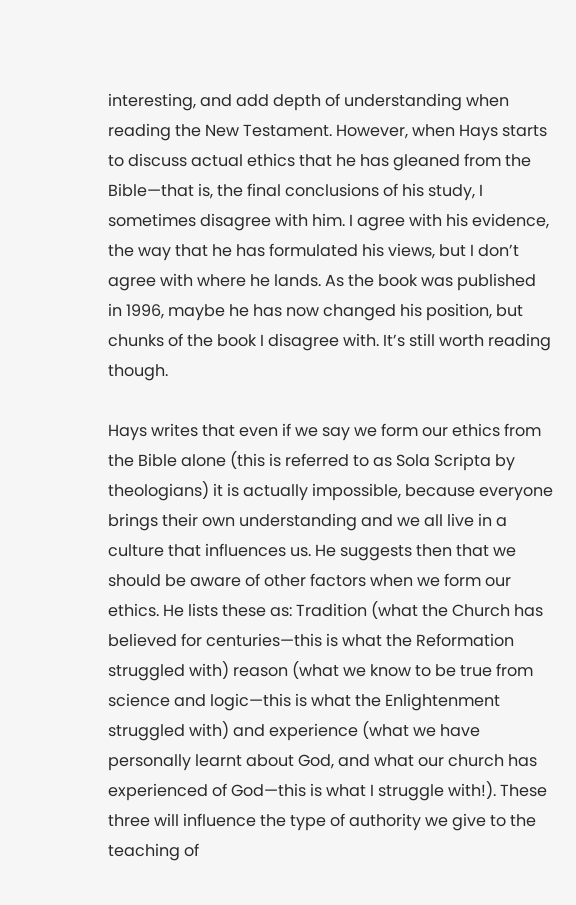interesting, and add depth of understanding when reading the New Testament. However, when Hays starts to discuss actual ethics that he has gleaned from the Bible—that is, the final conclusions of his study, I sometimes disagree with him. I agree with his evidence, the way that he has formulated his views, but I don’t agree with where he lands. As the book was published in 1996, maybe he has now changed his position, but chunks of the book I disagree with. It’s still worth reading though.

Hays writes that even if we say we form our ethics from the Bible alone (this is referred to as Sola Scripta by theologians) it is actually impossible, because everyone brings their own understanding and we all live in a culture that influences us. He suggests then that we should be aware of other factors when we form our ethics. He lists these as: Tradition (what the Church has believed for centuries—this is what the Reformation struggled with) reason (what we know to be true from science and logic—this is what the Enlightenment struggled with) and experience (what we have personally learnt about God, and what our church has experienced of God—this is what I struggle with!). These three will influence the type of authority we give to the teaching of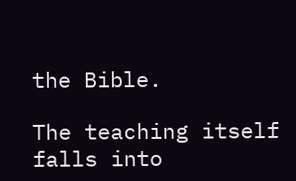the Bible.

The teaching itself falls into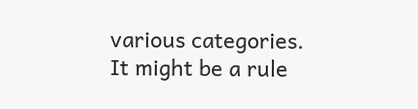various categories. It might be a rule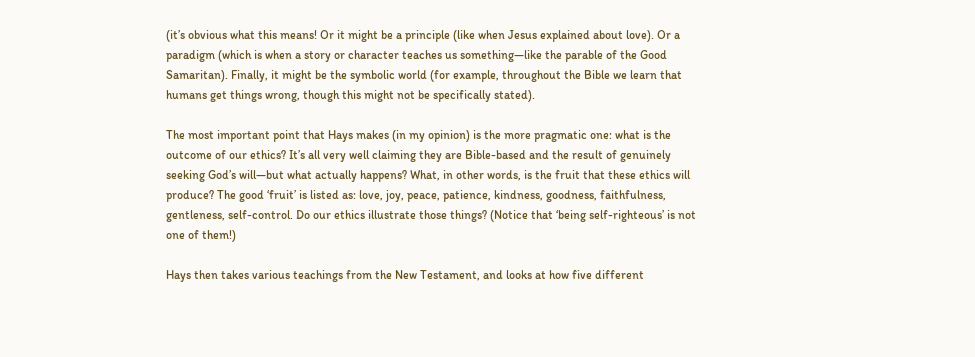(it’s obvious what this means! Or it might be a principle (like when Jesus explained about love). Or a paradigm (which is when a story or character teaches us something—like the parable of the Good Samaritan). Finally, it might be the symbolic world (for example, throughout the Bible we learn that humans get things wrong, though this might not be specifically stated).

The most important point that Hays makes (in my opinion) is the more pragmatic one: what is the outcome of our ethics? It’s all very well claiming they are Bible-based and the result of genuinely seeking God’s will—but what actually happens? What, in other words, is the fruit that these ethics will produce? The good ‘fruit’ is listed as: love, joy, peace, patience, kindness, goodness, faithfulness, gentleness, self-control. Do our ethics illustrate those things? (Notice that ‘being self-righteous’ is not one of them!)

Hays then takes various teachings from the New Testament, and looks at how five different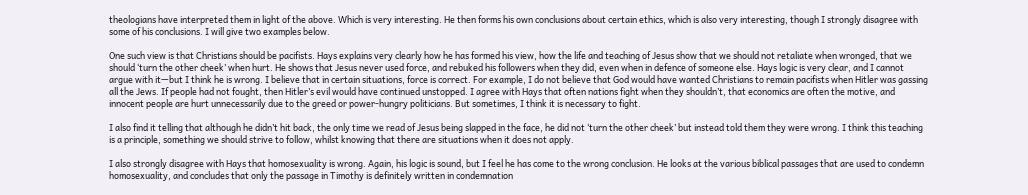theologians have interpreted them in light of the above. Which is very interesting. He then forms his own conclusions about certain ethics, which is also very interesting, though I strongly disagree with some of his conclusions. I will give two examples below.

One such view is that Christians should be pacifists. Hays explains very clearly how he has formed his view, how the life and teaching of Jesus show that we should not retaliate when wronged, that we should ‘turn the other cheek’ when hurt. He shows that Jesus never used force, and rebuked his followers when they did, even when in defence of someone else. Hays logic is very clear, and I cannot argue with it—but I think he is wrong. I believe that in certain situations, force is correct. For example, I do not believe that God would have wanted Christians to remain pacifists when Hitler was gassing all the Jews. If people had not fought, then Hitler’s evil would have continued unstopped. I agree with Hays that often nations fight when they shouldn’t, that economics are often the motive, and innocent people are hurt unnecessarily due to the greed or power-hungry politicians. But sometimes, I think it is necessary to fight.

I also find it telling that although he didn’t hit back, the only time we read of Jesus being slapped in the face, he did not ‘turn the other cheek’ but instead told them they were wrong. I think this teaching is a principle, something we should strive to follow, whilst knowing that there are situations when it does not apply.

I also strongly disagree with Hays that homosexuality is wrong. Again, his logic is sound, but I feel he has come to the wrong conclusion. He looks at the various biblical passages that are used to condemn homosexuality, and concludes that only the passage in Timothy is definitely written in condemnation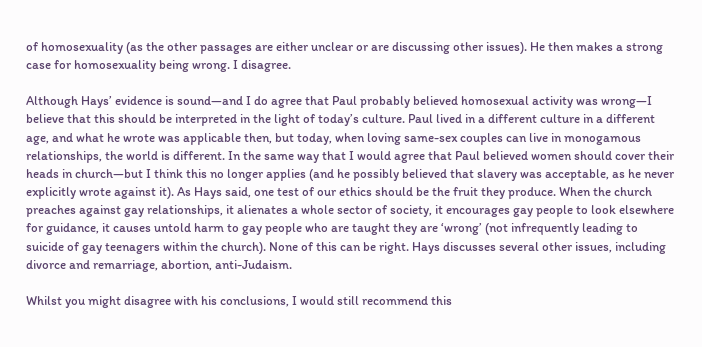of homosexuality (as the other passages are either unclear or are discussing other issues). He then makes a strong case for homosexuality being wrong. I disagree.

Although Hays’ evidence is sound—and I do agree that Paul probably believed homosexual activity was wrong—I believe that this should be interpreted in the light of today’s culture. Paul lived in a different culture in a different age, and what he wrote was applicable then, but today, when loving same-sex couples can live in monogamous relationships, the world is different. In the same way that I would agree that Paul believed women should cover their heads in church—but I think this no longer applies (and he possibly believed that slavery was acceptable, as he never explicitly wrote against it). As Hays said, one test of our ethics should be the fruit they produce. When the church preaches against gay relationships, it alienates a whole sector of society, it encourages gay people to look elsewhere for guidance, it causes untold harm to gay people who are taught they are ‘wrong’ (not infrequently leading to suicide of gay teenagers within the church). None of this can be right. Hays discusses several other issues, including divorce and remarriage, abortion, anti-Judaism.

Whilst you might disagree with his conclusions, I would still recommend this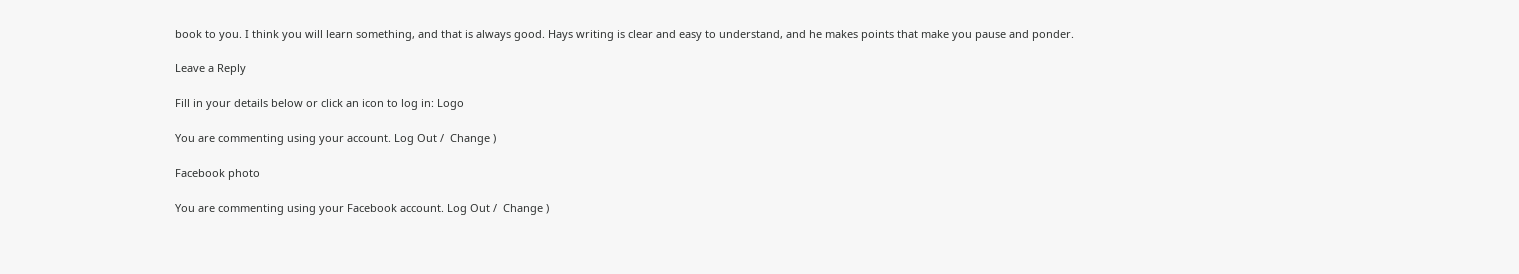book to you. I think you will learn something, and that is always good. Hays writing is clear and easy to understand, and he makes points that make you pause and ponder.

Leave a Reply

Fill in your details below or click an icon to log in: Logo

You are commenting using your account. Log Out /  Change )

Facebook photo

You are commenting using your Facebook account. Log Out /  Change )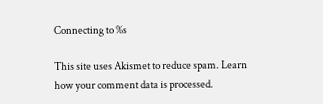Connecting to %s

This site uses Akismet to reduce spam. Learn how your comment data is processed.